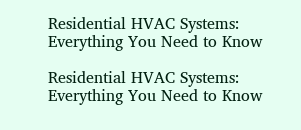Residential HVAC Systems: Everything You Need to Know

Residential HVAC Systems: Everything You Need to Know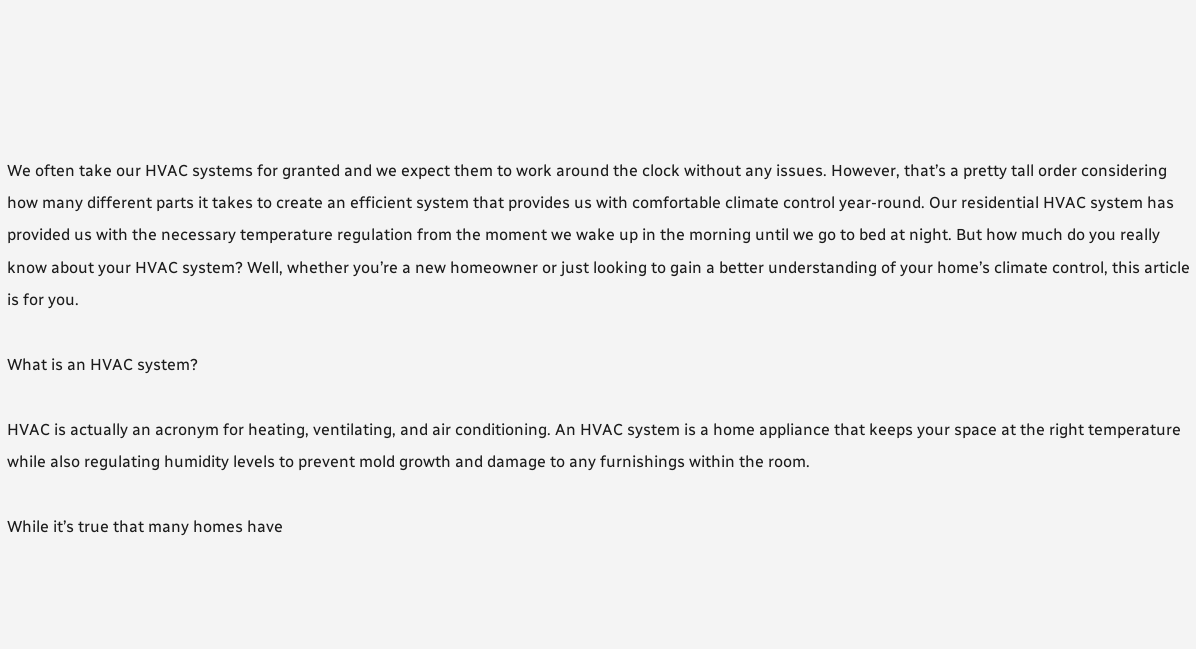We often take our HVAC systems for granted and we expect them to work around the clock without any issues. However, that’s a pretty tall order considering how many different parts it takes to create an efficient system that provides us with comfortable climate control year-round. Our residential HVAC system has provided us with the necessary temperature regulation from the moment we wake up in the morning until we go to bed at night. But how much do you really know about your HVAC system? Well, whether you’re a new homeowner or just looking to gain a better understanding of your home’s climate control, this article is for you.

What is an HVAC system?

HVAC is actually an acronym for heating, ventilating, and air conditioning. An HVAC system is a home appliance that keeps your space at the right temperature while also regulating humidity levels to prevent mold growth and damage to any furnishings within the room.

While it’s true that many homes have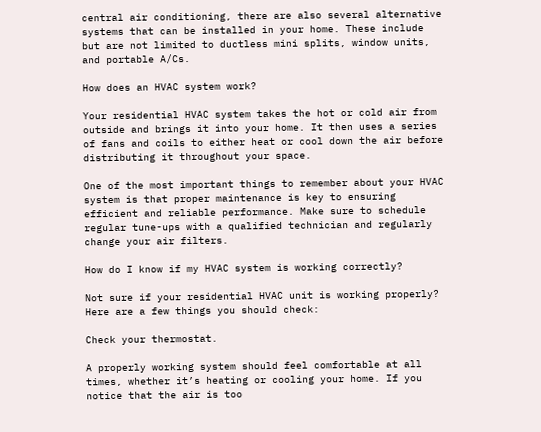central air conditioning, there are also several alternative systems that can be installed in your home. These include but are not limited to ductless mini splits, window units, and portable A/Cs.

How does an HVAC system work?

Your residential HVAC system takes the hot or cold air from outside and brings it into your home. It then uses a series of fans and coils to either heat or cool down the air before distributing it throughout your space.

One of the most important things to remember about your HVAC system is that proper maintenance is key to ensuring efficient and reliable performance. Make sure to schedule regular tune-ups with a qualified technician and regularly change your air filters.

How do I know if my HVAC system is working correctly?

Not sure if your residential HVAC unit is working properly? Here are a few things you should check:

Check your thermostat.

A properly working system should feel comfortable at all times, whether it’s heating or cooling your home. If you notice that the air is too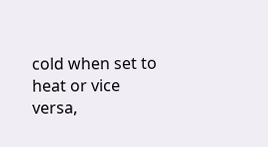cold when set to heat or vice versa,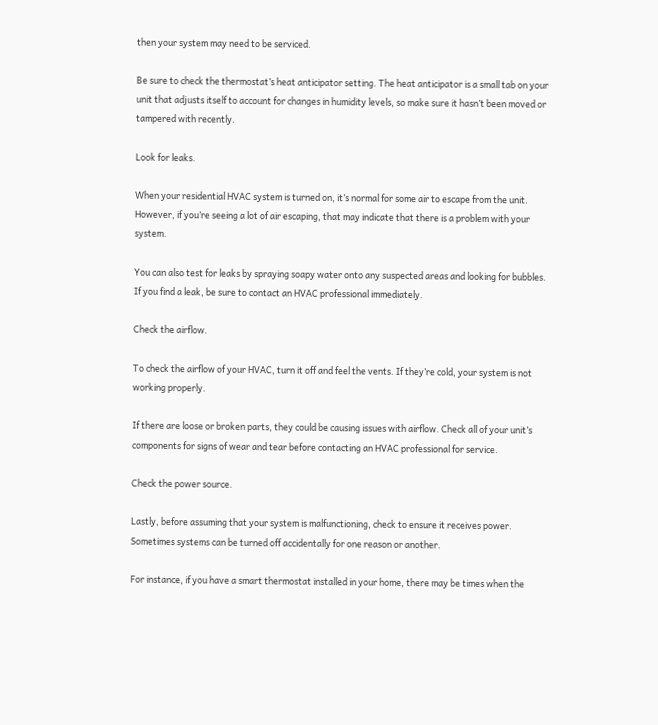then your system may need to be serviced.

Be sure to check the thermostat’s heat anticipator setting. The heat anticipator is a small tab on your unit that adjusts itself to account for changes in humidity levels, so make sure it hasn’t been moved or tampered with recently.

Look for leaks.

When your residential HVAC system is turned on, it’s normal for some air to escape from the unit. However, if you’re seeing a lot of air escaping, that may indicate that there is a problem with your system.

You can also test for leaks by spraying soapy water onto any suspected areas and looking for bubbles. If you find a leak, be sure to contact an HVAC professional immediately.

Check the airflow.

To check the airflow of your HVAC, turn it off and feel the vents. If they’re cold, your system is not working properly.

If there are loose or broken parts, they could be causing issues with airflow. Check all of your unit’s components for signs of wear and tear before contacting an HVAC professional for service.

Check the power source.

Lastly, before assuming that your system is malfunctioning, check to ensure it receives power. Sometimes systems can be turned off accidentally for one reason or another.

For instance, if you have a smart thermostat installed in your home, there may be times when the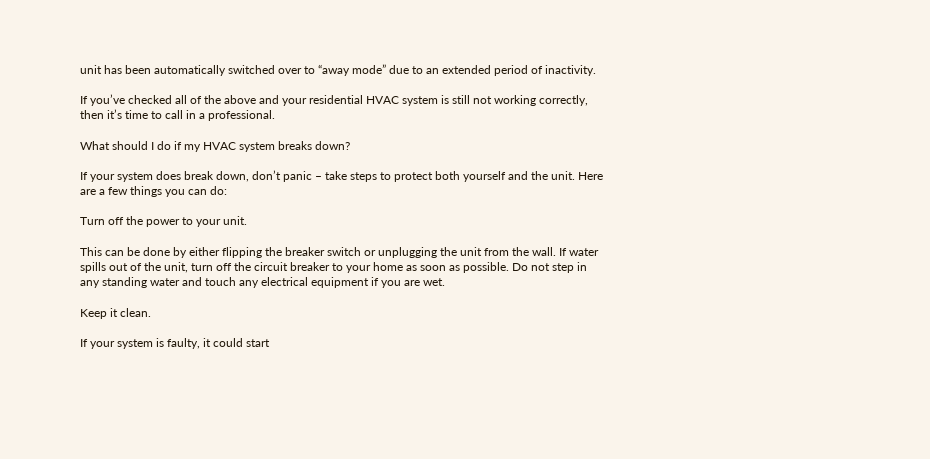unit has been automatically switched over to “away mode” due to an extended period of inactivity.

If you’ve checked all of the above and your residential HVAC system is still not working correctly, then it’s time to call in a professional.

What should I do if my HVAC system breaks down?

If your system does break down, don’t panic – take steps to protect both yourself and the unit. Here are a few things you can do:

Turn off the power to your unit.

This can be done by either flipping the breaker switch or unplugging the unit from the wall. If water spills out of the unit, turn off the circuit breaker to your home as soon as possible. Do not step in any standing water and touch any electrical equipment if you are wet.

Keep it clean.

If your system is faulty, it could start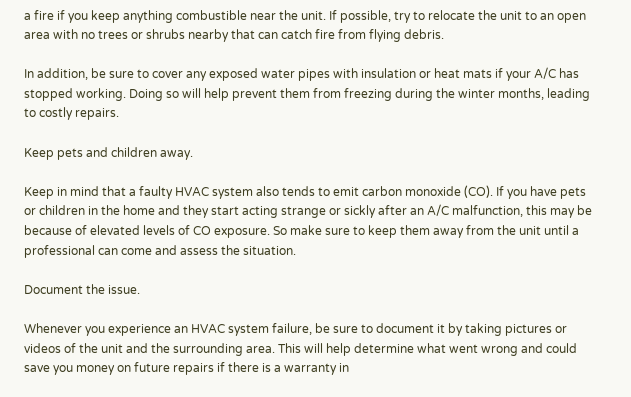a fire if you keep anything combustible near the unit. If possible, try to relocate the unit to an open area with no trees or shrubs nearby that can catch fire from flying debris.

In addition, be sure to cover any exposed water pipes with insulation or heat mats if your A/C has stopped working. Doing so will help prevent them from freezing during the winter months, leading to costly repairs.

Keep pets and children away.

Keep in mind that a faulty HVAC system also tends to emit carbon monoxide (CO). If you have pets or children in the home and they start acting strange or sickly after an A/C malfunction, this may be because of elevated levels of CO exposure. So make sure to keep them away from the unit until a professional can come and assess the situation.

Document the issue.

Whenever you experience an HVAC system failure, be sure to document it by taking pictures or videos of the unit and the surrounding area. This will help determine what went wrong and could save you money on future repairs if there is a warranty in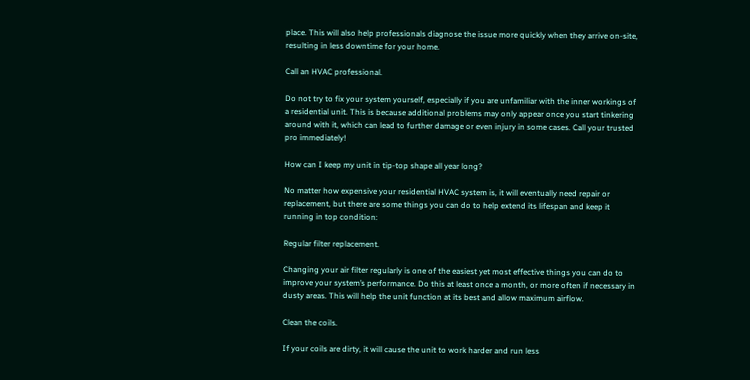place. This will also help professionals diagnose the issue more quickly when they arrive on-site, resulting in less downtime for your home.

Call an HVAC professional.

Do not try to fix your system yourself, especially if you are unfamiliar with the inner workings of a residential unit. This is because additional problems may only appear once you start tinkering around with it, which can lead to further damage or even injury in some cases. Call your trusted pro immediately!

How can I keep my unit in tip-top shape all year long?

No matter how expensive your residential HVAC system is, it will eventually need repair or replacement, but there are some things you can do to help extend its lifespan and keep it running in top condition:

Regular filter replacement.

Changing your air filter regularly is one of the easiest yet most effective things you can do to improve your system’s performance. Do this at least once a month, or more often if necessary in dusty areas. This will help the unit function at its best and allow maximum airflow.

Clean the coils.

If your coils are dirty, it will cause the unit to work harder and run less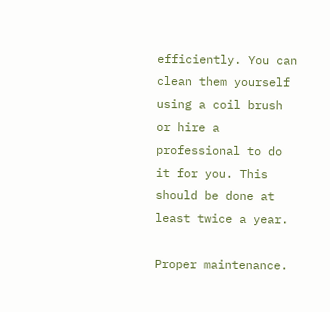efficiently. You can clean them yourself using a coil brush or hire a professional to do it for you. This should be done at least twice a year.

Proper maintenance.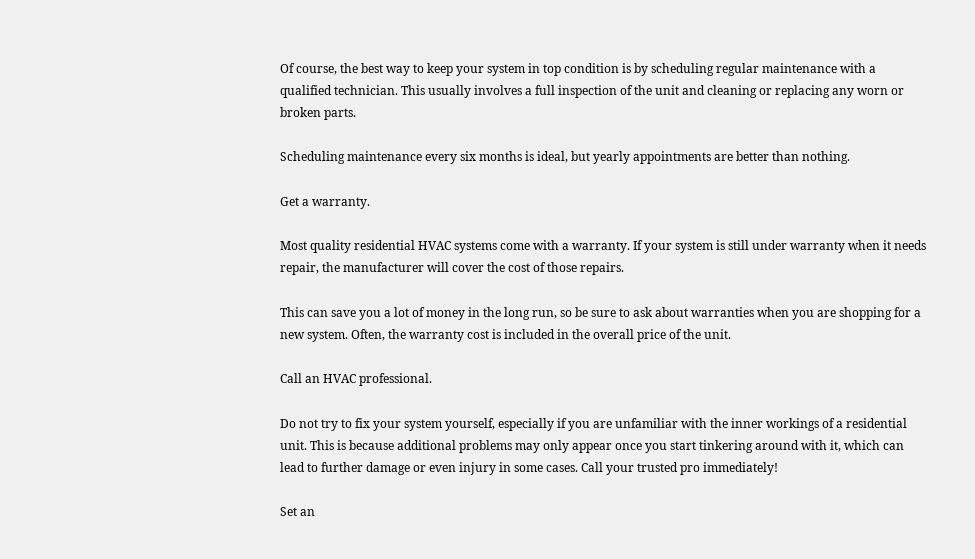Of course, the best way to keep your system in top condition is by scheduling regular maintenance with a qualified technician. This usually involves a full inspection of the unit and cleaning or replacing any worn or broken parts.

Scheduling maintenance every six months is ideal, but yearly appointments are better than nothing.

Get a warranty.

Most quality residential HVAC systems come with a warranty. If your system is still under warranty when it needs repair, the manufacturer will cover the cost of those repairs.

This can save you a lot of money in the long run, so be sure to ask about warranties when you are shopping for a new system. Often, the warranty cost is included in the overall price of the unit.

Call an HVAC professional.

Do not try to fix your system yourself, especially if you are unfamiliar with the inner workings of a residential unit. This is because additional problems may only appear once you start tinkering around with it, which can lead to further damage or even injury in some cases. Call your trusted pro immediately!

Set an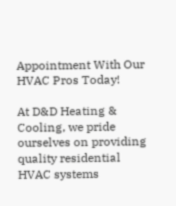Appointment With Our HVAC Pros Today!

At D&D Heating & Cooling, we pride ourselves on providing quality residential HVAC systems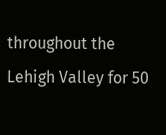throughout the Lehigh Valley for 50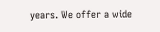years. We offer a wide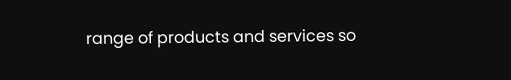range of products and services so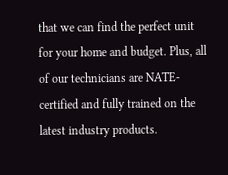that we can find the perfect unit for your home and budget. Plus, all of our technicians are NATE-certified and fully trained on the latest industry products.